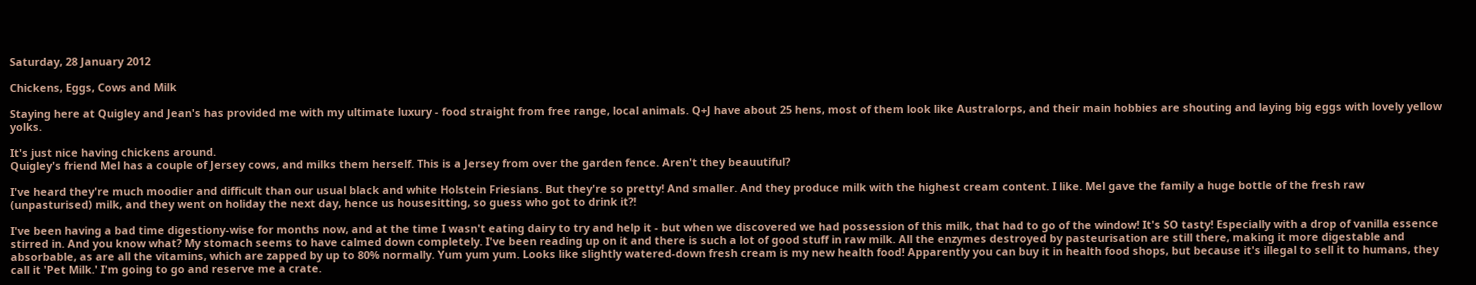Saturday, 28 January 2012

Chickens, Eggs, Cows and Milk

Staying here at Quigley and Jean's has provided me with my ultimate luxury - food straight from free range, local animals. Q+J have about 25 hens, most of them look like Australorps, and their main hobbies are shouting and laying big eggs with lovely yellow yolks.

It's just nice having chickens around.
Quigley's friend Mel has a couple of Jersey cows, and milks them herself. This is a Jersey from over the garden fence. Aren't they beauutiful?

I've heard they're much moodier and difficult than our usual black and white Holstein Friesians. But they're so pretty! And smaller. And they produce milk with the highest cream content. I like. Mel gave the family a huge bottle of the fresh raw (unpasturised) milk, and they went on holiday the next day, hence us housesitting, so guess who got to drink it?!

I've been having a bad time digestiony-wise for months now, and at the time I wasn't eating dairy to try and help it - but when we discovered we had possession of this milk, that had to go of the window! It's SO tasty! Especially with a drop of vanilla essence stirred in. And you know what? My stomach seems to have calmed down completely. I've been reading up on it and there is such a lot of good stuff in raw milk. All the enzymes destroyed by pasteurisation are still there, making it more digestable and absorbable, as are all the vitamins, which are zapped by up to 80% normally. Yum yum yum. Looks like slightly watered-down fresh cream is my new health food! Apparently you can buy it in health food shops, but because it's illegal to sell it to humans, they call it 'Pet Milk.' I'm going to go and reserve me a crate.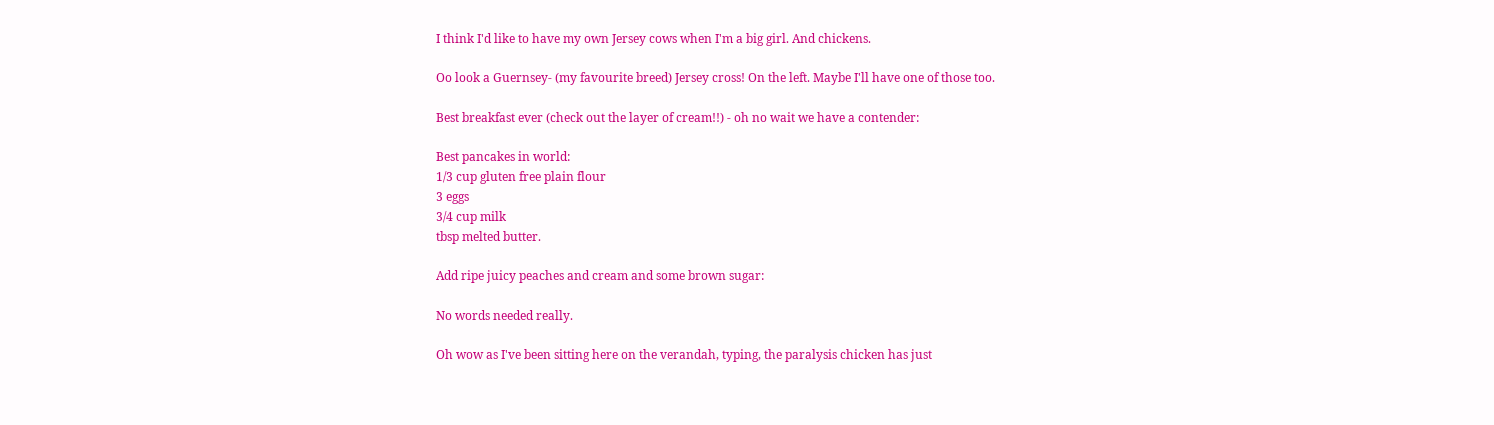I think I'd like to have my own Jersey cows when I'm a big girl. And chickens.

Oo look a Guernsey- (my favourite breed) Jersey cross! On the left. Maybe I'll have one of those too.

Best breakfast ever (check out the layer of cream!!) - oh no wait we have a contender:

Best pancakes in world:
1/3 cup gluten free plain flour
3 eggs
3/4 cup milk
tbsp melted butter.

Add ripe juicy peaches and cream and some brown sugar:

No words needed really.

Oh wow as I've been sitting here on the verandah, typing, the paralysis chicken has just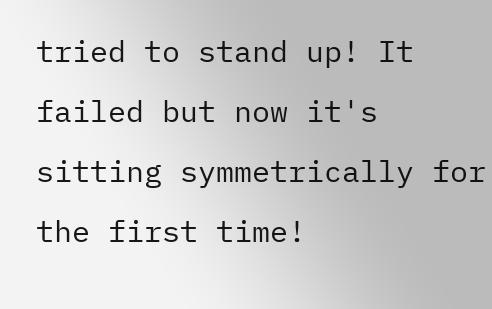tried to stand up! It failed but now it's sitting symmetrically for the first time!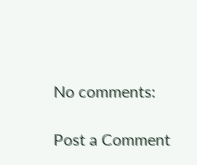No comments:

Post a Comment